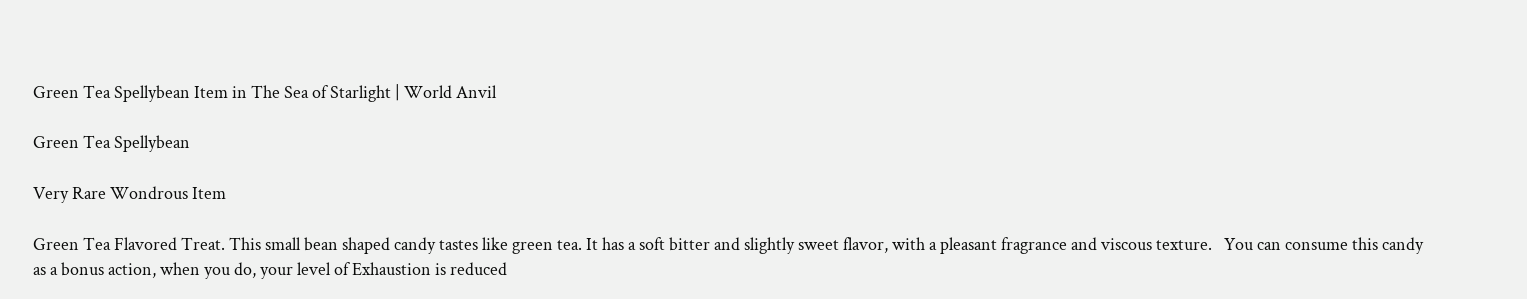Green Tea Spellybean Item in The Sea of Starlight | World Anvil

Green Tea Spellybean

Very Rare Wondrous Item

Green Tea Flavored Treat. This small bean shaped candy tastes like green tea. It has a soft bitter and slightly sweet flavor, with a pleasant fragrance and viscous texture.   You can consume this candy as a bonus action, when you do, your level of Exhaustion is reduced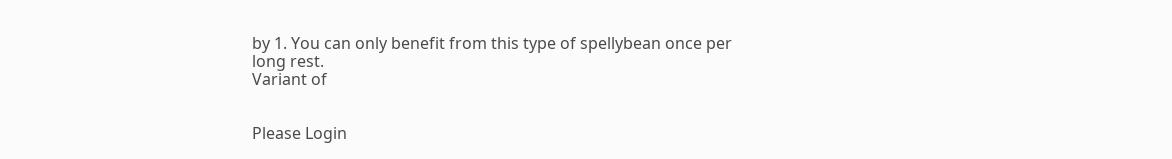by 1. You can only benefit from this type of spellybean once per long rest.
Variant of


Please Login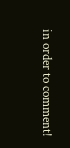in order to comment!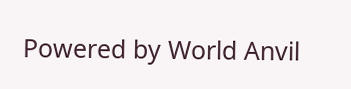Powered by World Anvil